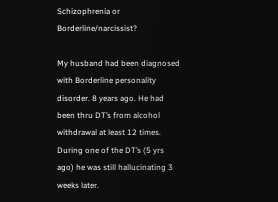Schizophrenia or Borderline/narcissist?

My husband had been diagnosed with Borderline personality disorder. 8 years ago. He had been thru DT’s from alcohol withdrawal at least 12 times. During one of the DT’s (5 yrs ago) he was still hallucinating 3 weeks later.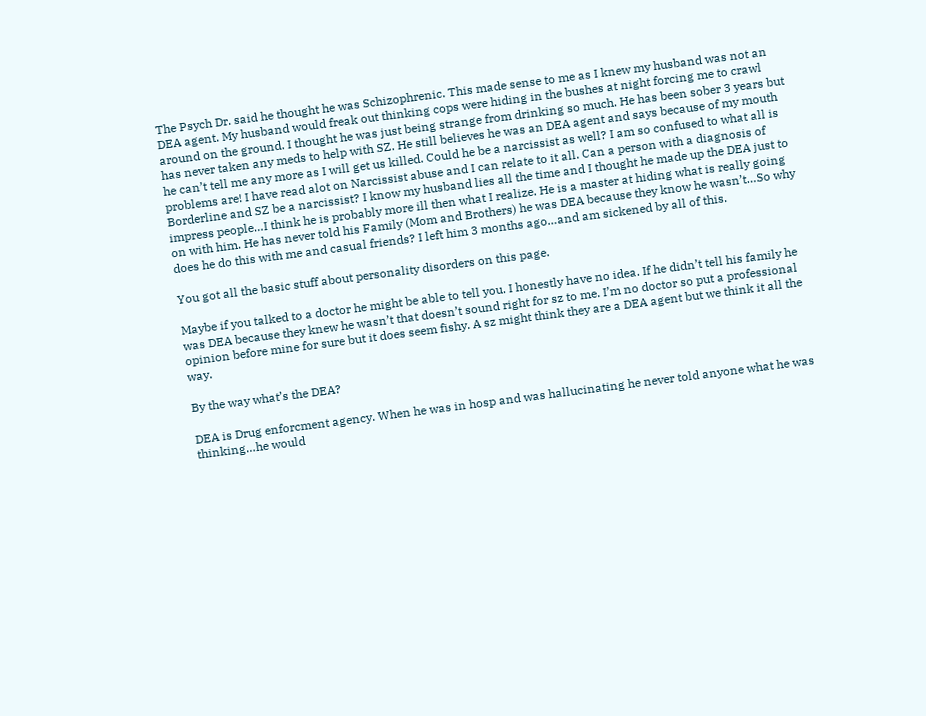The Psych Dr. said he thought he was Schizophrenic. This made sense to me as I knew my husband was not an DEA agent. My husband would freak out thinking cops were hiding in the bushes at night forcing me to crawl around on the ground. I thought he was just being strange from drinking so much. He has been sober 3 years but has never taken any meds to help with SZ. He still believes he was an DEA agent and says because of my mouth he can’t tell me any more as I will get us killed. Could he be a narcissist as well? I am so confused to what all is problems are! I have read alot on Narcissist abuse and I can relate to it all. Can a person with a diagnosis of Borderline and SZ be a narcissist? I know my husband lies all the time and I thought he made up the DEA just to impress people…I think he is probably more ill then what I realize. He is a master at hiding what is really going on with him. He has never told his Family (Mom and Brothers) he was DEA because they know he wasn’t…So why does he do this with me and casual friends? I left him 3 months ago…and am sickened by all of this.

You got all the basic stuff about personality disorders on this page.

Maybe if you talked to a doctor he might be able to tell you. I honestly have no idea. If he didn’t tell his family he was DEA because they knew he wasn’t that doesn’t sound right for sz to me. I’m no doctor so put a professional opinion before mine for sure but it does seem fishy. A sz might think they are a DEA agent but we think it all the way.

By the way what’s the DEA?

DEA is Drug enforcment agency. When he was in hosp and was hallucinating he never told anyone what he was thinking…he would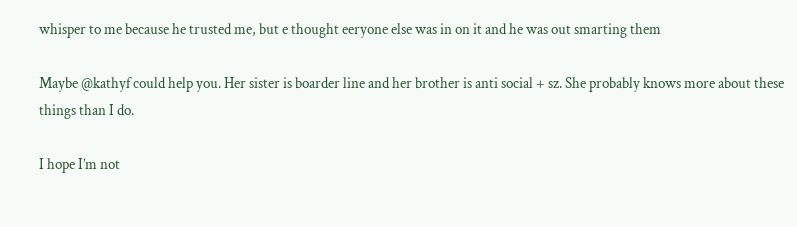whisper to me because he trusted me, but e thought eeryone else was in on it and he was out smarting them

Maybe @kathyf could help you. Her sister is boarder line and her brother is anti social + sz. She probably knows more about these things than I do.

I hope I’m not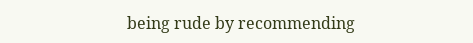being rude by recommending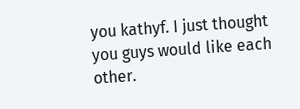you kathyf. I just thought you guys would like each other.